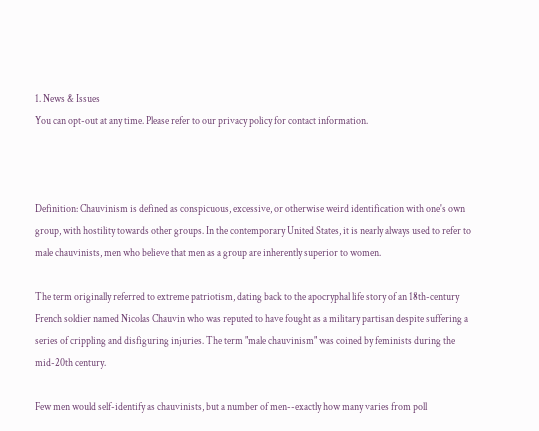1. News & Issues
You can opt-out at any time. Please refer to our privacy policy for contact information.



Definition: Chauvinism is defined as conspicuous, excessive, or otherwise weird identification with one's own group, with hostility towards other groups. In the contemporary United States, it is nearly always used to refer to male chauvinists, men who believe that men as a group are inherently superior to women.

The term originally referred to extreme patriotism, dating back to the apocryphal life story of an 18th-century French soldier named Nicolas Chauvin who was reputed to have fought as a military partisan despite suffering a series of crippling and disfiguring injuries. The term "male chauvinism" was coined by feminists during the mid-20th century.

Few men would self-identify as chauvinists, but a number of men--exactly how many varies from poll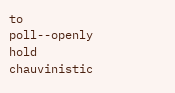to poll--openly hold chauvinistic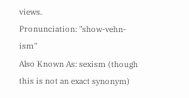views.
Pronunciation: "show-vehn-ism"
Also Known As: sexism (though this is not an exact synonym)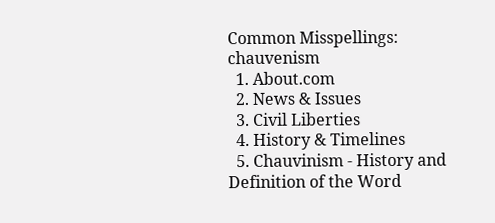Common Misspellings: chauvenism
  1. About.com
  2. News & Issues
  3. Civil Liberties
  4. History & Timelines
  5. Chauvinism - History and Definition of the Word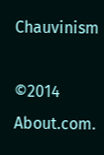Chauvinism

©2014 About.com.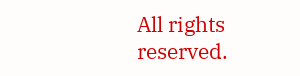All rights reserved.